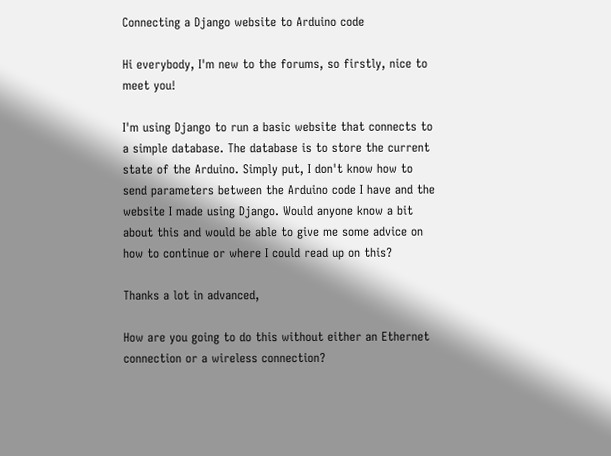Connecting a Django website to Arduino code

Hi everybody, I'm new to the forums, so firstly, nice to meet you!

I'm using Django to run a basic website that connects to a simple database. The database is to store the current state of the Arduino. Simply put, I don't know how to send parameters between the Arduino code I have and the website I made using Django. Would anyone know a bit about this and would be able to give me some advice on how to continue or where I could read up on this?

Thanks a lot in advanced,

How are you going to do this without either an Ethernet connection or a wireless connection?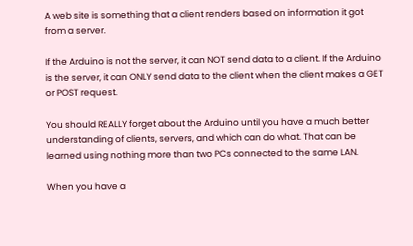A web site is something that a client renders based on information it got from a server.

If the Arduino is not the server, it can NOT send data to a client. If the Arduino is the server, it can ONLY send data to the client when the client makes a GET or POST request.

You should REALLY forget about the Arduino until you have a much better understanding of clients, servers, and which can do what. That can be learned using nothing more than two PCs connected to the same LAN.

When you have a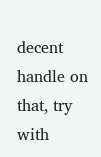decent handle on that, try with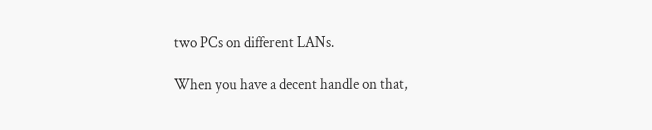two PCs on different LANs.

When you have a decent handle on that,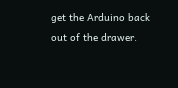get the Arduino back out of the drawer.